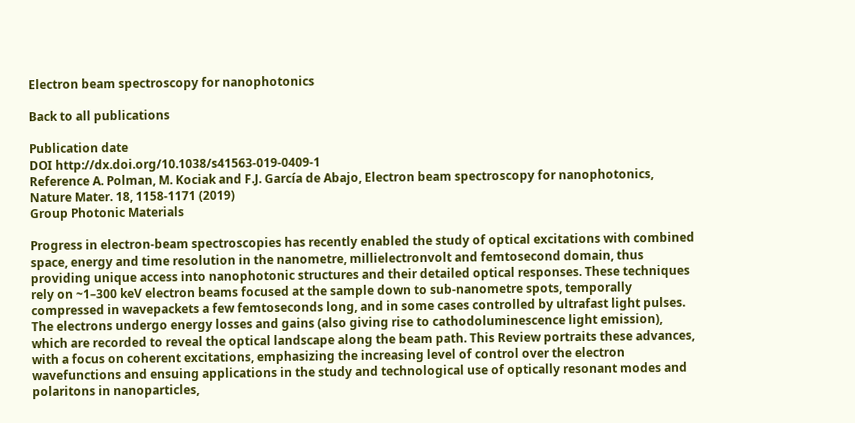Electron beam spectroscopy for nanophotonics

Back to all publications

Publication date
DOI http://dx.doi.org/10.1038/s41563-019-0409-1
Reference A. Polman, M. Kociak and F.J. García de Abajo, Electron beam spectroscopy for nanophotonics, Nature Mater. 18, 1158-1171 (2019)
Group Photonic Materials

Progress in electron-beam spectroscopies has recently enabled the study of optical excitations with combined space, energy and time resolution in the nanometre, millielectronvolt and femtosecond domain, thus providing unique access into nanophotonic structures and their detailed optical responses. These techniques rely on ~1–300 keV electron beams focused at the sample down to sub-nanometre spots, temporally compressed in wavepackets a few femtoseconds long, and in some cases controlled by ultrafast light pulses. The electrons undergo energy losses and gains (also giving rise to cathodoluminescence light emission), which are recorded to reveal the optical landscape along the beam path. This Review portraits these advances, with a focus on coherent excitations, emphasizing the increasing level of control over the electron wavefunctions and ensuing applications in the study and technological use of optically resonant modes and polaritons in nanoparticles,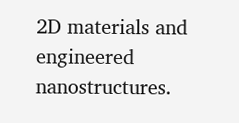2D materials and engineered nanostructures.